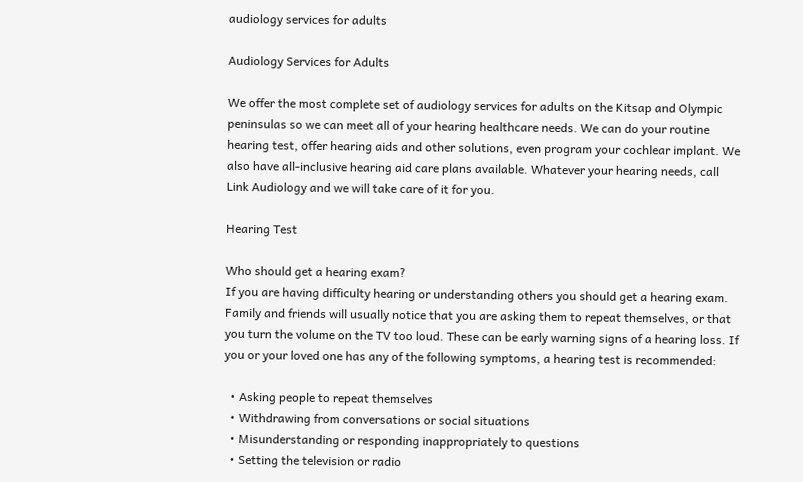audiology services for adults

Audiology Services for Adults

We offer the most complete set of audiology services for adults on the Kitsap and Olympic peninsulas so we can meet all of your hearing healthcare needs. We can do your routine hearing test, offer hearing aids and other solutions, even program your cochlear implant. We also have all-inclusive hearing aid care plans available. Whatever your hearing needs, call Link Audiology and we will take care of it for you.

Hearing Test

Who should get a hearing exam?
If you are having difficulty hearing or understanding others you should get a hearing exam. Family and friends will usually notice that you are asking them to repeat themselves, or that you turn the volume on the TV too loud. These can be early warning signs of a hearing loss. If you or your loved one has any of the following symptoms, a hearing test is recommended:

  • Asking people to repeat themselves
  • Withdrawing from conversations or social situations
  • Misunderstanding or responding inappropriately to questions
  • Setting the television or radio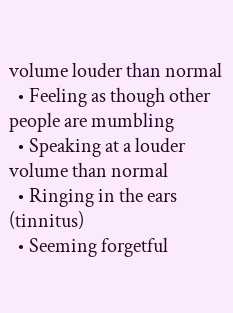volume louder than normal
  • Feeling as though other people are mumbling
  • Speaking at a louder volume than normal
  • Ringing in the ears (tinnitus)
  • Seeming forgetful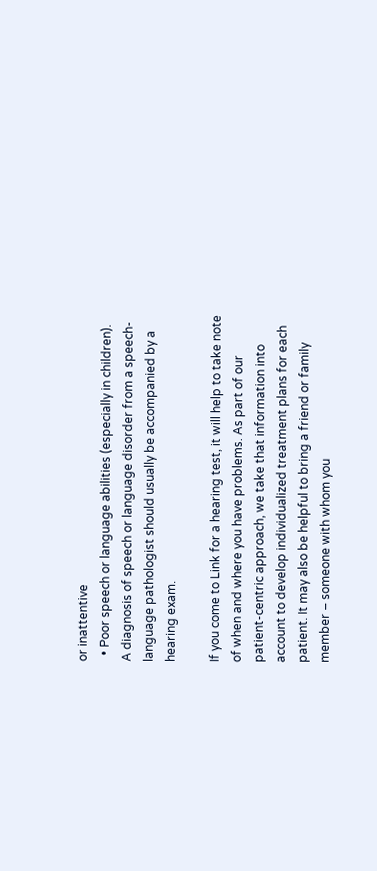or inattentive
  • Poor speech or language abilities (especially in children). A diagnosis of speech or language disorder from a speech-language pathologist should usually be accompanied by a hearing exam.

If you come to Link for a hearing test, it will help to take note of when and where you have problems. As part of our patient-centric approach, we take that information into account to develop individualized treatment plans for each patient. It may also be helpful to bring a friend or family member – someone with whom you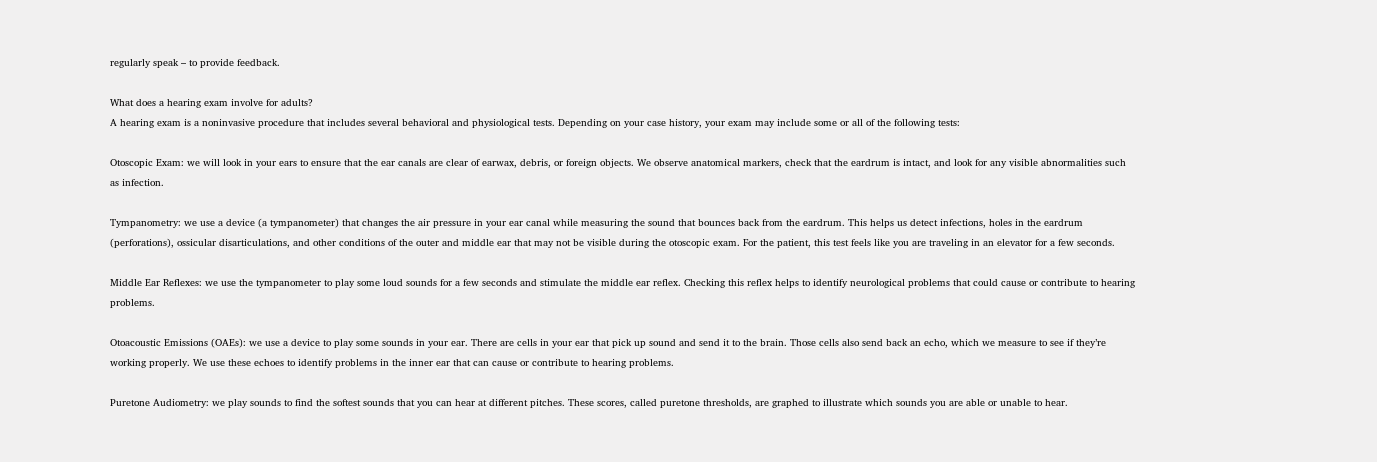regularly speak – to provide feedback.

What does a hearing exam involve for adults?
A hearing exam is a noninvasive procedure that includes several behavioral and physiological tests. Depending on your case history, your exam may include some or all of the following tests:

Otoscopic Exam: we will look in your ears to ensure that the ear canals are clear of earwax, debris, or foreign objects. We observe anatomical markers, check that the eardrum is intact, and look for any visible abnormalities such as infection.

Tympanometry: we use a device (a tympanometer) that changes the air pressure in your ear canal while measuring the sound that bounces back from the eardrum. This helps us detect infections, holes in the eardrum (perforations), ossicular disarticulations, and other conditions of the outer and middle ear that may not be visible during the otoscopic exam. For the patient, this test feels like you are traveling in an elevator for a few seconds.

Middle Ear Reflexes: we use the tympanometer to play some loud sounds for a few seconds and stimulate the middle ear reflex. Checking this reflex helps to identify neurological problems that could cause or contribute to hearing problems.

Otoacoustic Emissions (OAEs): we use a device to play some sounds in your ear. There are cells in your ear that pick up sound and send it to the brain. Those cells also send back an echo, which we measure to see if they’re working properly. We use these echoes to identify problems in the inner ear that can cause or contribute to hearing problems.

Puretone Audiometry: we play sounds to find the softest sounds that you can hear at different pitches. These scores, called puretone thresholds, are graphed to illustrate which sounds you are able or unable to hear.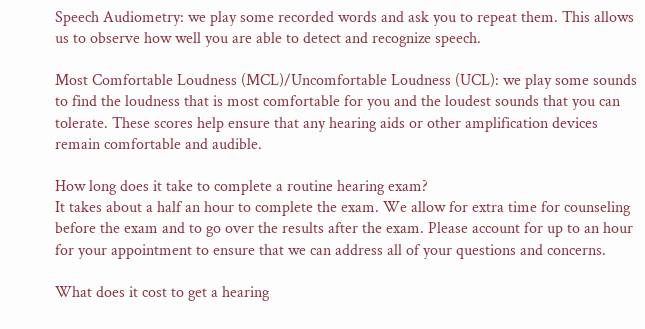Speech Audiometry: we play some recorded words and ask you to repeat them. This allows us to observe how well you are able to detect and recognize speech.

Most Comfortable Loudness (MCL)/Uncomfortable Loudness (UCL): we play some sounds to find the loudness that is most comfortable for you and the loudest sounds that you can tolerate. These scores help ensure that any hearing aids or other amplification devices remain comfortable and audible.

How long does it take to complete a routine hearing exam?
It takes about a half an hour to complete the exam. We allow for extra time for counseling before the exam and to go over the results after the exam. Please account for up to an hour for your appointment to ensure that we can address all of your questions and concerns.

What does it cost to get a hearing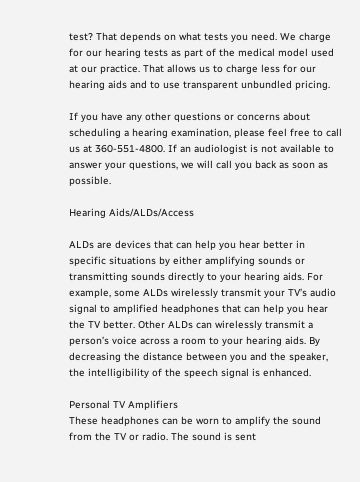test? That depends on what tests you need. We charge for our hearing tests as part of the medical model used at our practice. That allows us to charge less for our hearing aids and to use transparent unbundled pricing.

If you have any other questions or concerns about scheduling a hearing examination, please feel free to call us at 360-551-4800. If an audiologist is not available to answer your questions, we will call you back as soon as possible.

Hearing Aids/ALDs/Access

ALDs are devices that can help you hear better in specific situations by either amplifying sounds or transmitting sounds directly to your hearing aids. For example, some ALDs wirelessly transmit your TV’s audio signal to amplified headphones that can help you hear the TV better. Other ALDs can wirelessly transmit a person’s voice across a room to your hearing aids. By decreasing the distance between you and the speaker, the intelligibility of the speech signal is enhanced.

Personal TV Amplifiers
These headphones can be worn to amplify the sound from the TV or radio. The sound is sent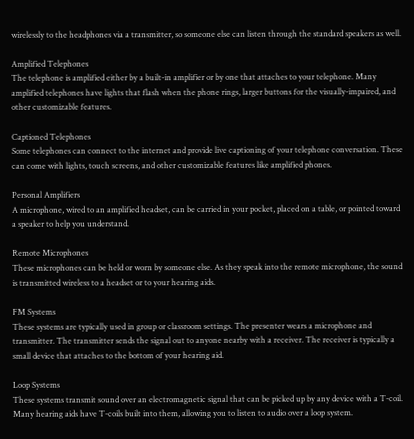wirelessly to the headphones via a transmitter, so someone else can listen through the standard speakers as well.

Amplified Telephones
The telephone is amplified either by a built-in amplifier or by one that attaches to your telephone. Many amplified telephones have lights that flash when the phone rings, larger buttons for the visually-impaired, and other customizable features.

Captioned Telephones
Some telephones can connect to the internet and provide live captioning of your telephone conversation. These can come with lights, touch screens, and other customizable features like amplified phones.

Personal Amplifiers
A microphone, wired to an amplified headset, can be carried in your pocket, placed on a table, or pointed toward a speaker to help you understand.

Remote Microphones
These microphones can be held or worn by someone else. As they speak into the remote microphone, the sound is transmitted wireless to a headset or to your hearing aids.

FM Systems
These systems are typically used in group or classroom settings. The presenter wears a microphone and transmitter. The transmitter sends the signal out to anyone nearby with a receiver. The receiver is typically a small device that attaches to the bottom of your hearing aid.

Loop Systems
These systems transmit sound over an electromagnetic signal that can be picked up by any device with a T-coil. Many hearing aids have T-coils built into them, allowing you to listen to audio over a loop system.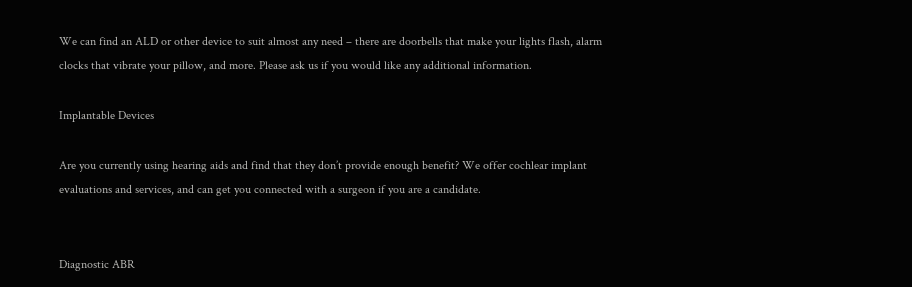We can find an ALD or other device to suit almost any need – there are doorbells that make your lights flash, alarm clocks that vibrate your pillow, and more. Please ask us if you would like any additional information.

Implantable Devices

Are you currently using hearing aids and find that they don’t provide enough benefit? We offer cochlear implant evaluations and services, and can get you connected with a surgeon if you are a candidate.


Diagnostic ABR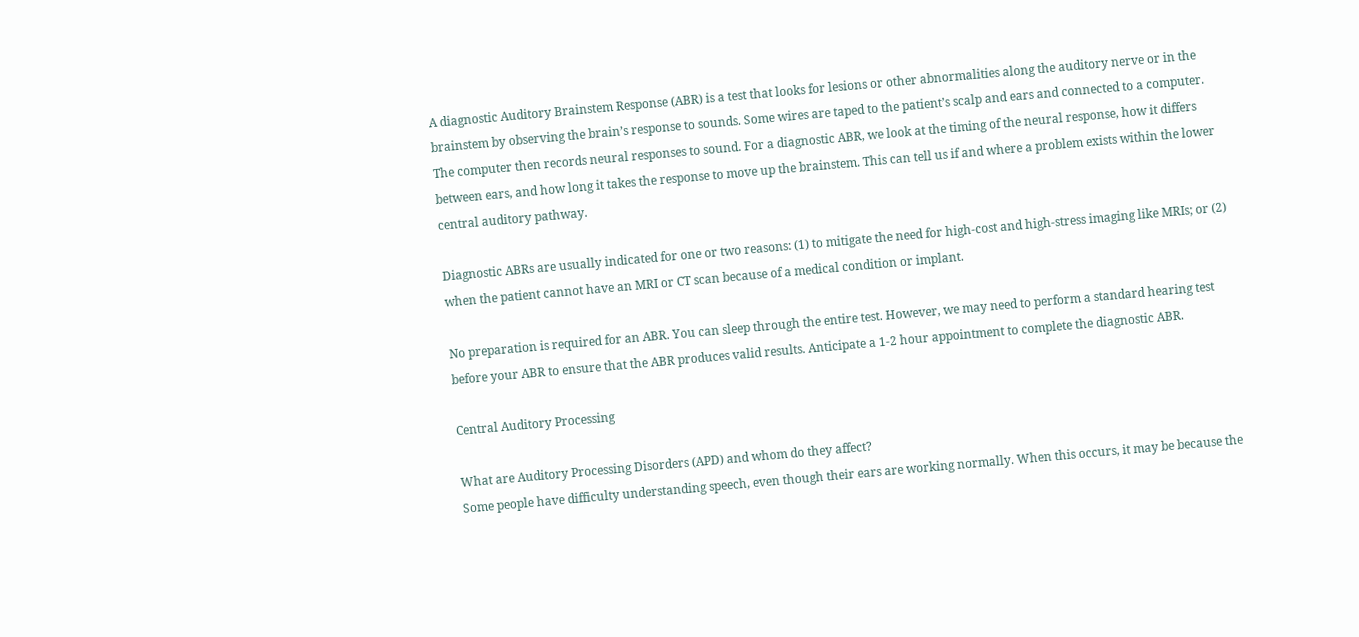A diagnostic Auditory Brainstem Response (ABR) is a test that looks for lesions or other abnormalities along the auditory nerve or in the brainstem by observing the brain’s response to sounds. Some wires are taped to the patient’s scalp and ears and connected to a computer. The computer then records neural responses to sound. For a diagnostic ABR, we look at the timing of the neural response, how it differs between ears, and how long it takes the response to move up the brainstem. This can tell us if and where a problem exists within the lower central auditory pathway.

Diagnostic ABRs are usually indicated for one or two reasons: (1) to mitigate the need for high-cost and high-stress imaging like MRIs; or (2) when the patient cannot have an MRI or CT scan because of a medical condition or implant.

No preparation is required for an ABR. You can sleep through the entire test. However, we may need to perform a standard hearing test before your ABR to ensure that the ABR produces valid results. Anticipate a 1-2 hour appointment to complete the diagnostic ABR.

Central Auditory Processing

What are Auditory Processing Disorders (APD) and whom do they affect?
Some people have difficulty understanding speech, even though their ears are working normally. When this occurs, it may be because the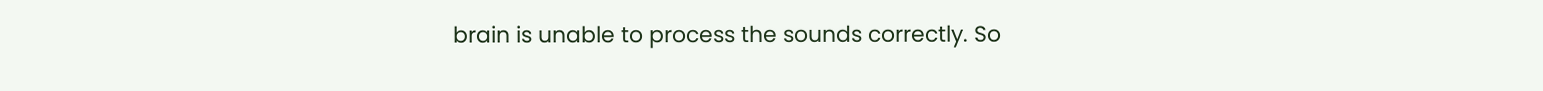brain is unable to process the sounds correctly. So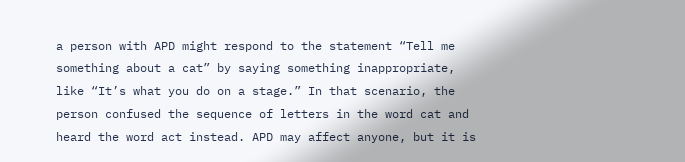a person with APD might respond to the statement “Tell me something about a cat” by saying something inappropriate, like “It’s what you do on a stage.” In that scenario, the person confused the sequence of letters in the word cat and heard the word act instead. APD may affect anyone, but it is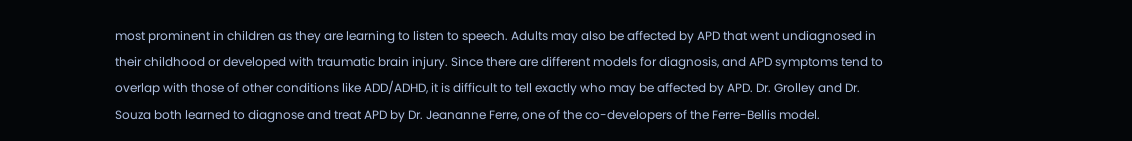most prominent in children as they are learning to listen to speech. Adults may also be affected by APD that went undiagnosed in their childhood or developed with traumatic brain injury. Since there are different models for diagnosis, and APD symptoms tend to overlap with those of other conditions like ADD/ADHD, it is difficult to tell exactly who may be affected by APD. Dr. Grolley and Dr. Souza both learned to diagnose and treat APD by Dr. Jeananne Ferre, one of the co-developers of the Ferre-Bellis model.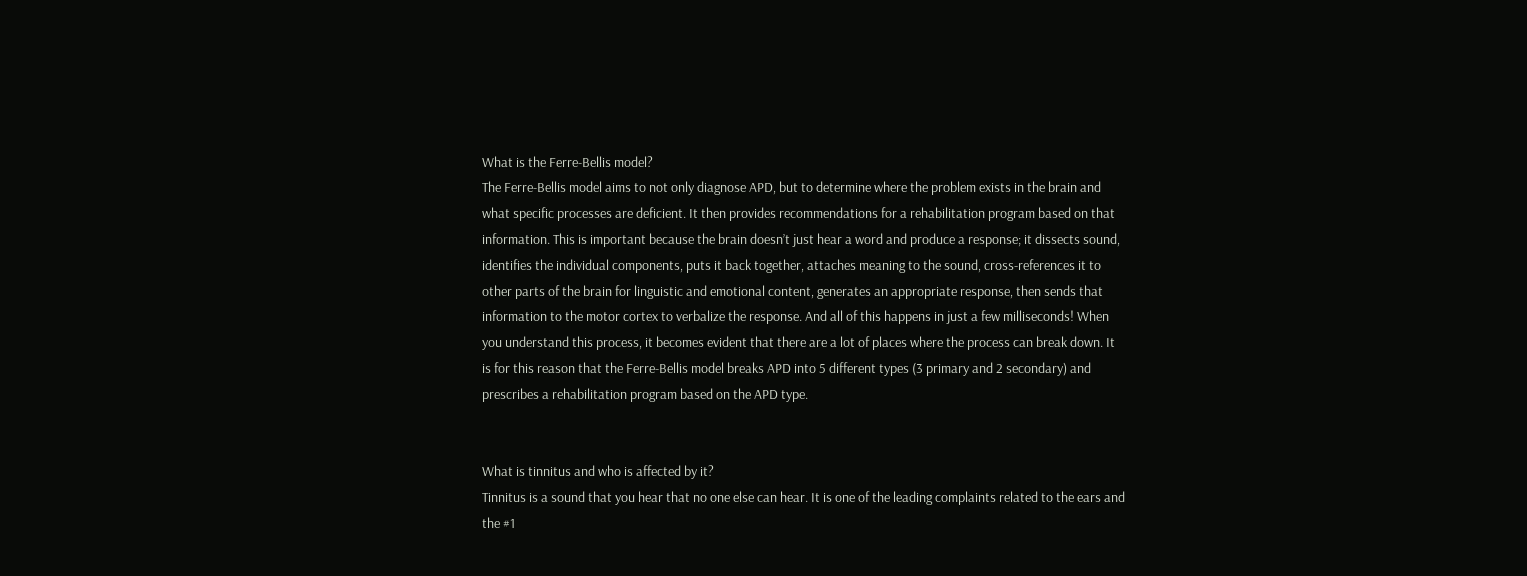What is the Ferre-Bellis model?
The Ferre-Bellis model aims to not only diagnose APD, but to determine where the problem exists in the brain and what specific processes are deficient. It then provides recommendations for a rehabilitation program based on that information. This is important because the brain doesn’t just hear a word and produce a response; it dissects sound, identifies the individual components, puts it back together, attaches meaning to the sound, cross-references it to other parts of the brain for linguistic and emotional content, generates an appropriate response, then sends that information to the motor cortex to verbalize the response. And all of this happens in just a few milliseconds! When you understand this process, it becomes evident that there are a lot of places where the process can break down. It is for this reason that the Ferre-Bellis model breaks APD into 5 different types (3 primary and 2 secondary) and prescribes a rehabilitation program based on the APD type.


What is tinnitus and who is affected by it?
Tinnitus is a sound that you hear that no one else can hear. It is one of the leading complaints related to the ears and the #1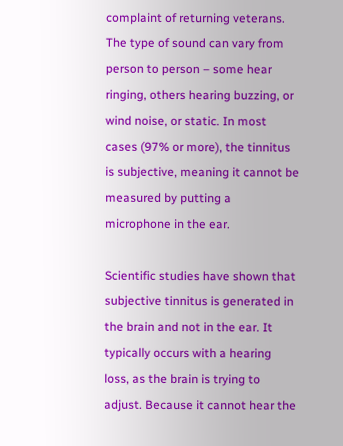complaint of returning veterans. The type of sound can vary from person to person – some hear ringing, others hearing buzzing, or wind noise, or static. In most cases (97% or more), the tinnitus is subjective, meaning it cannot be measured by putting a microphone in the ear.

Scientific studies have shown that subjective tinnitus is generated in the brain and not in the ear. It typically occurs with a hearing loss, as the brain is trying to adjust. Because it cannot hear the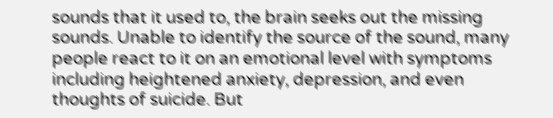sounds that it used to, the brain seeks out the missing sounds. Unable to identify the source of the sound, many people react to it on an emotional level with symptoms including heightened anxiety, depression, and even thoughts of suicide. But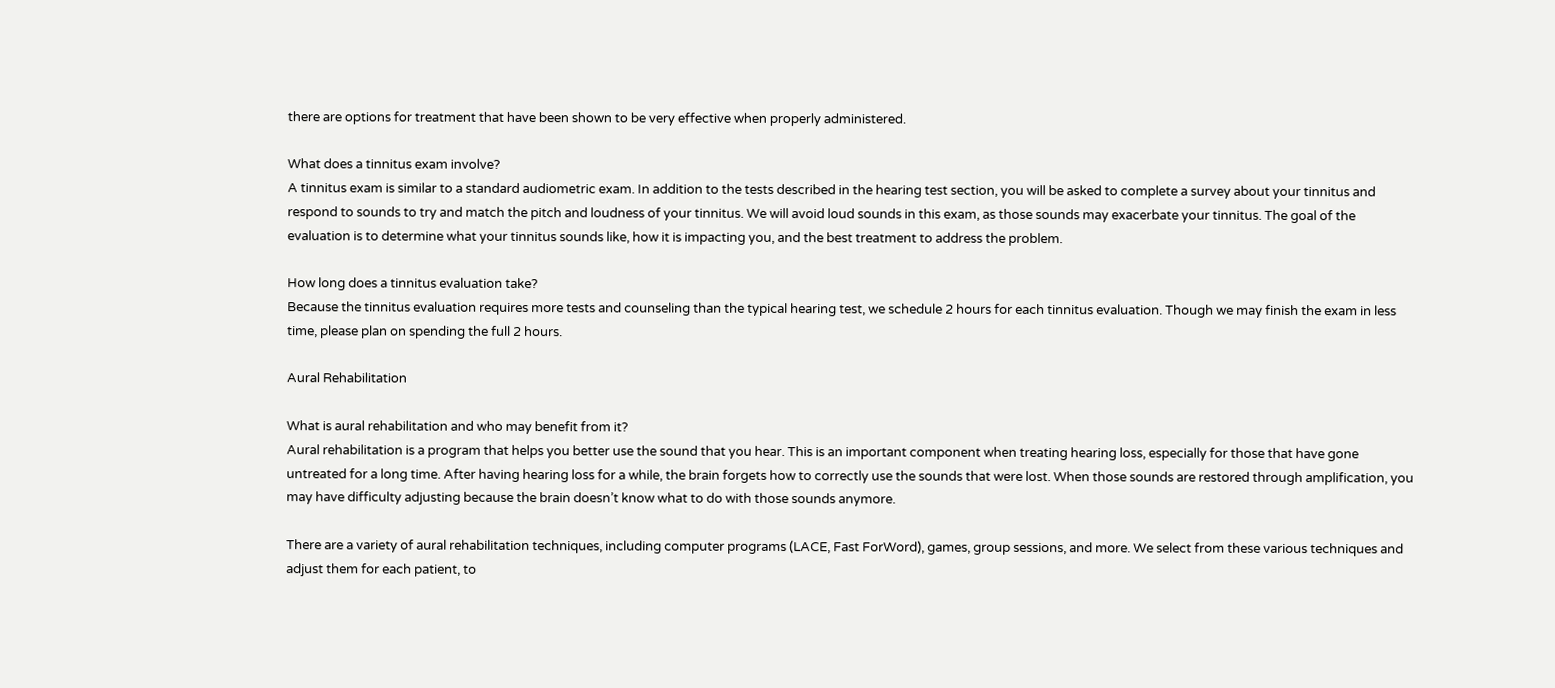there are options for treatment that have been shown to be very effective when properly administered.

What does a tinnitus exam involve?
A tinnitus exam is similar to a standard audiometric exam. In addition to the tests described in the hearing test section, you will be asked to complete a survey about your tinnitus and respond to sounds to try and match the pitch and loudness of your tinnitus. We will avoid loud sounds in this exam, as those sounds may exacerbate your tinnitus. The goal of the evaluation is to determine what your tinnitus sounds like, how it is impacting you, and the best treatment to address the problem.

How long does a tinnitus evaluation take?
Because the tinnitus evaluation requires more tests and counseling than the typical hearing test, we schedule 2 hours for each tinnitus evaluation. Though we may finish the exam in less time, please plan on spending the full 2 hours.

Aural Rehabilitation

What is aural rehabilitation and who may benefit from it?
Aural rehabilitation is a program that helps you better use the sound that you hear. This is an important component when treating hearing loss, especially for those that have gone untreated for a long time. After having hearing loss for a while, the brain forgets how to correctly use the sounds that were lost. When those sounds are restored through amplification, you may have difficulty adjusting because the brain doesn’t know what to do with those sounds anymore.

There are a variety of aural rehabilitation techniques, including computer programs (LACE, Fast ForWord), games, group sessions, and more. We select from these various techniques and adjust them for each patient, to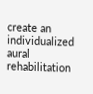create an individualized aural rehabilitation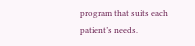program that suits each patient’s needs.